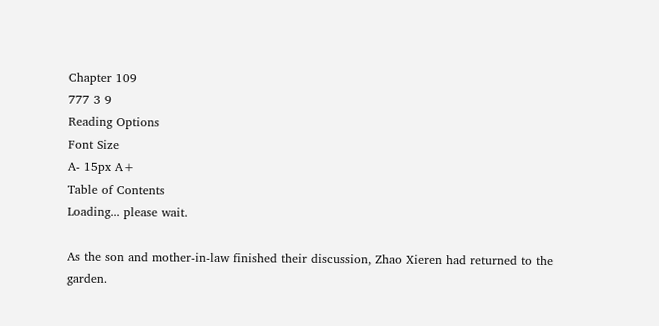Chapter 109
777 3 9
Reading Options
Font Size
A- 15px A+
Table of Contents
Loading... please wait.

As the son and mother-in-law finished their discussion, Zhao Xieren had returned to the garden.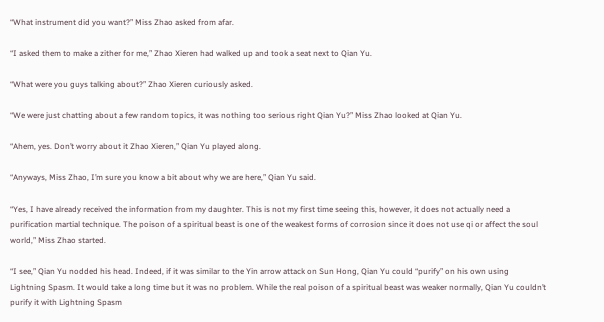“What instrument did you want?” Miss Zhao asked from afar.

“I asked them to make a zither for me,” Zhao Xieren had walked up and took a seat next to Qian Yu.

“What were you guys talking about?” Zhao Xieren curiously asked.

“We were just chatting about a few random topics, it was nothing too serious right Qian Yu?” Miss Zhao looked at Qian Yu.

“Ahem, yes. Don’t worry about it Zhao Xieren,” Qian Yu played along.

“Anyways, Miss Zhao, I’m sure you know a bit about why we are here,” Qian Yu said.

“Yes, I have already received the information from my daughter. This is not my first time seeing this, however, it does not actually need a purification martial technique. The poison of a spiritual beast is one of the weakest forms of corrosion since it does not use qi or affect the soul world,” Miss Zhao started.

“I see,” Qian Yu nodded his head. Indeed, if it was similar to the Yin arrow attack on Sun Hong, Qian Yu could “purify” on his own using Lightning Spasm. It would take a long time but it was no problem. While the real poison of a spiritual beast was weaker normally, Qian Yu couldn’t purify it with Lightning Spasm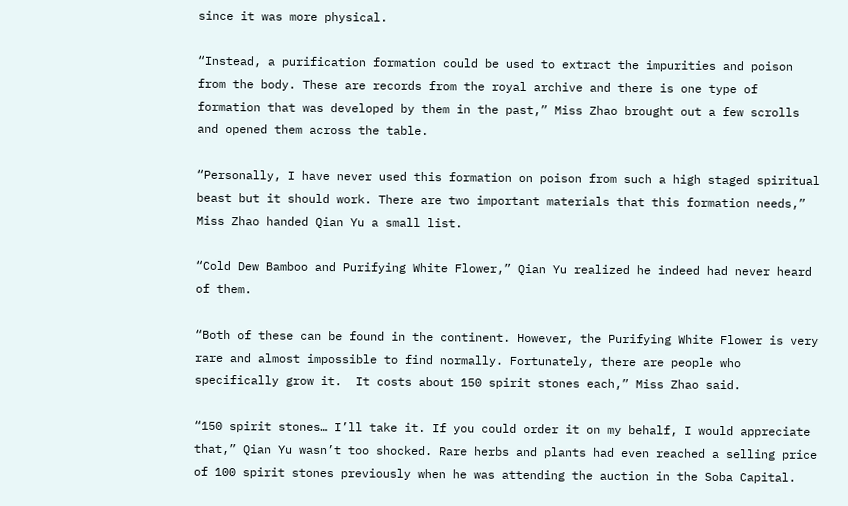since it was more physical.

“Instead, a purification formation could be used to extract the impurities and poison from the body. These are records from the royal archive and there is one type of formation that was developed by them in the past,” Miss Zhao brought out a few scrolls and opened them across the table.

“Personally, I have never used this formation on poison from such a high staged spiritual beast but it should work. There are two important materials that this formation needs,” Miss Zhao handed Qian Yu a small list.

“Cold Dew Bamboo and Purifying White Flower,” Qian Yu realized he indeed had never heard of them.

“Both of these can be found in the continent. However, the Purifying White Flower is very rare and almost impossible to find normally. Fortunately, there are people who specifically grow it.  It costs about 150 spirit stones each,” Miss Zhao said.

“150 spirit stones… I’ll take it. If you could order it on my behalf, I would appreciate that,” Qian Yu wasn’t too shocked. Rare herbs and plants had even reached a selling price of 100 spirit stones previously when he was attending the auction in the Soba Capital.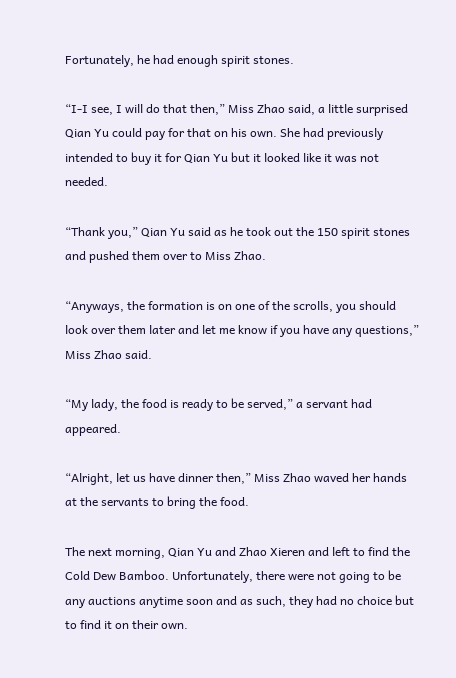Fortunately, he had enough spirit stones.

“I-I see, I will do that then,” Miss Zhao said, a little surprised Qian Yu could pay for that on his own. She had previously intended to buy it for Qian Yu but it looked like it was not needed.

“Thank you,” Qian Yu said as he took out the 150 spirit stones and pushed them over to Miss Zhao.

“Anyways, the formation is on one of the scrolls, you should look over them later and let me know if you have any questions,” Miss Zhao said.

“My lady, the food is ready to be served,” a servant had appeared.

“Alright, let us have dinner then,” Miss Zhao waved her hands at the servants to bring the food.

The next morning, Qian Yu and Zhao Xieren and left to find the Cold Dew Bamboo. Unfortunately, there were not going to be any auctions anytime soon and as such, they had no choice but to find it on their own.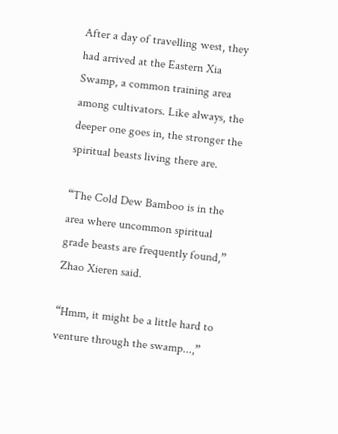After a day of travelling west, they had arrived at the Eastern Xia Swamp, a common training area among cultivators. Like always, the deeper one goes in, the stronger the spiritual beasts living there are.

“The Cold Dew Bamboo is in the area where uncommon spiritual grade beasts are frequently found,” Zhao Xieren said.

“Hmm, it might be a little hard to venture through the swamp...,”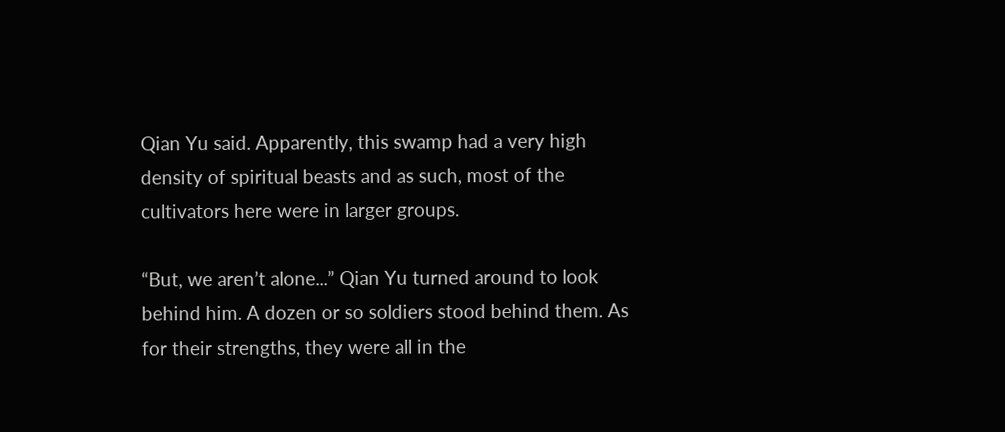Qian Yu said. Apparently, this swamp had a very high density of spiritual beasts and as such, most of the cultivators here were in larger groups.

“But, we aren’t alone...” Qian Yu turned around to look behind him. A dozen or so soldiers stood behind them. As for their strengths, they were all in the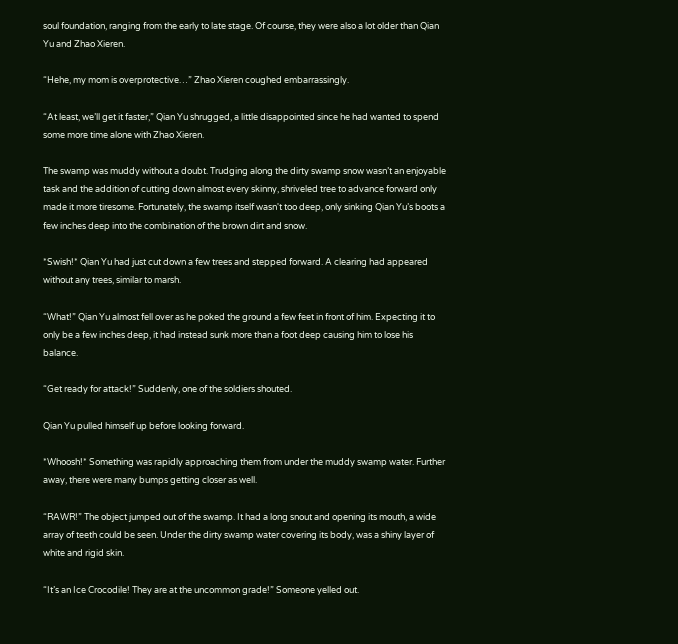soul foundation, ranging from the early to late stage. Of course, they were also a lot older than Qian Yu and Zhao Xieren.

“Hehe, my mom is overprotective…” Zhao Xieren coughed embarrassingly.

“At least, we’ll get it faster,” Qian Yu shrugged, a little disappointed since he had wanted to spend some more time alone with Zhao Xieren.

The swamp was muddy without a doubt. Trudging along the dirty swamp snow wasn’t an enjoyable task and the addition of cutting down almost every skinny, shriveled tree to advance forward only made it more tiresome. Fortunately, the swamp itself wasn't too deep, only sinking Qian Yu’s boots a few inches deep into the combination of the brown dirt and snow.

*Swish!* Qian Yu had just cut down a few trees and stepped forward. A clearing had appeared without any trees, similar to marsh.

“What!” Qian Yu almost fell over as he poked the ground a few feet in front of him. Expecting it to only be a few inches deep, it had instead sunk more than a foot deep causing him to lose his balance.

“Get ready for attack!” Suddenly, one of the soldiers shouted.

Qian Yu pulled himself up before looking forward.

*Whoosh!* Something was rapidly approaching them from under the muddy swamp water. Further away, there were many bumps getting closer as well.

“RAWR!” The object jumped out of the swamp. It had a long snout and opening its mouth, a wide array of teeth could be seen. Under the dirty swamp water covering its body, was a shiny layer of white and rigid skin.

“It’s an Ice Crocodile! They are at the uncommon grade!” Someone yelled out.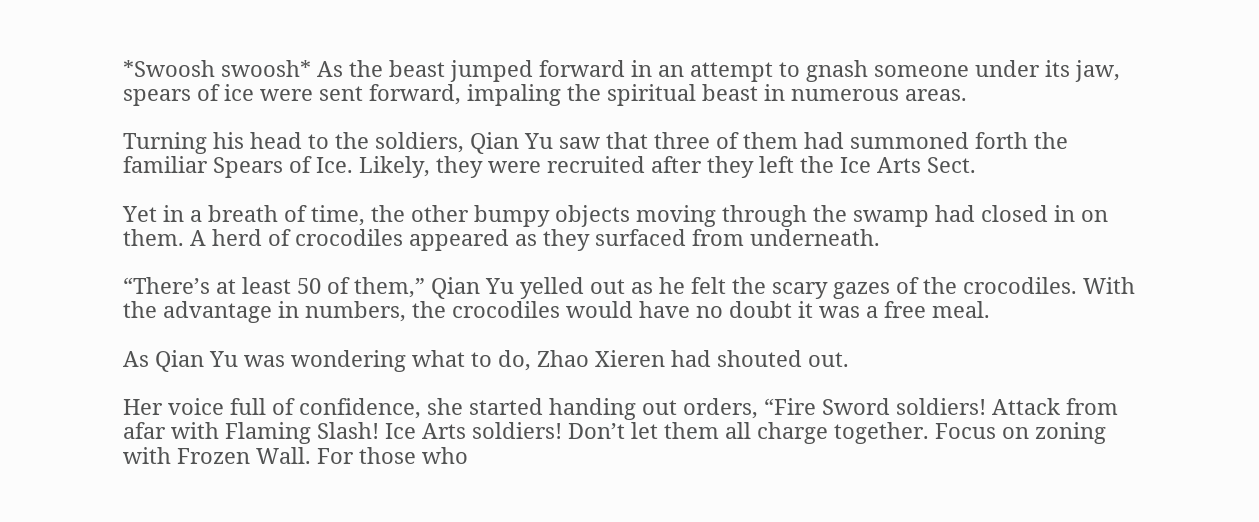*Swoosh swoosh* As the beast jumped forward in an attempt to gnash someone under its jaw, spears of ice were sent forward, impaling the spiritual beast in numerous areas.

Turning his head to the soldiers, Qian Yu saw that three of them had summoned forth the familiar Spears of Ice. Likely, they were recruited after they left the Ice Arts Sect.

Yet in a breath of time, the other bumpy objects moving through the swamp had closed in on them. A herd of crocodiles appeared as they surfaced from underneath.

“There’s at least 50 of them,” Qian Yu yelled out as he felt the scary gazes of the crocodiles. With the advantage in numbers, the crocodiles would have no doubt it was a free meal.

As Qian Yu was wondering what to do, Zhao Xieren had shouted out.

Her voice full of confidence, she started handing out orders, “Fire Sword soldiers! Attack from afar with Flaming Slash! Ice Arts soldiers! Don’t let them all charge together. Focus on zoning with Frozen Wall. For those who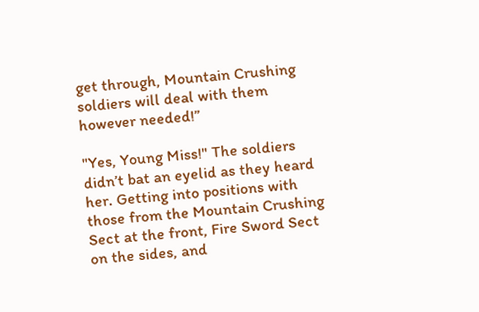get through, Mountain Crushing soldiers will deal with them however needed!”

"Yes, Young Miss!" The soldiers didn’t bat an eyelid as they heard her. Getting into positions with those from the Mountain Crushing Sect at the front, Fire Sword Sect on the sides, and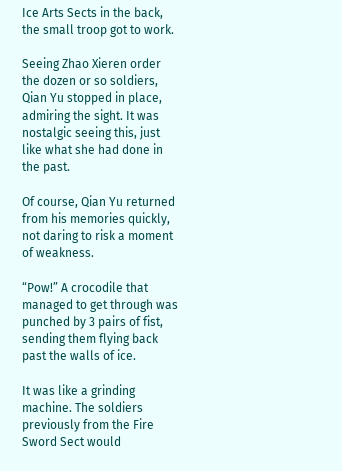Ice Arts Sects in the back, the small troop got to work.

Seeing Zhao Xieren order the dozen or so soldiers, Qian Yu stopped in place, admiring the sight. It was nostalgic seeing this, just like what she had done in the past.

Of course, Qian Yu returned from his memories quickly, not daring to risk a moment of weakness.

“Pow!” A crocodile that managed to get through was punched by 3 pairs of fist, sending them flying back past the walls of ice.

It was like a grinding machine. The soldiers previously from the Fire Sword Sect would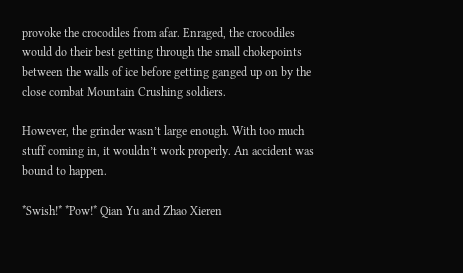provoke the crocodiles from afar. Enraged, the crocodiles would do their best getting through the small chokepoints between the walls of ice before getting ganged up on by the close combat Mountain Crushing soldiers.

However, the grinder wasn’t large enough. With too much stuff coming in, it wouldn’t work properly. An accident was bound to happen.

*Swish!* *Pow!* Qian Yu and Zhao Xieren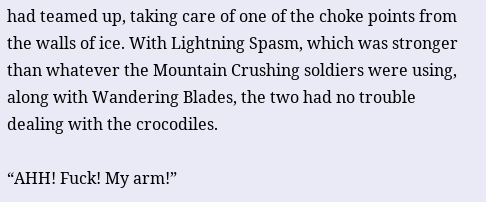had teamed up, taking care of one of the choke points from the walls of ice. With Lightning Spasm, which was stronger than whatever the Mountain Crushing soldiers were using, along with Wandering Blades, the two had no trouble dealing with the crocodiles.

“AHH! Fuck! My arm!”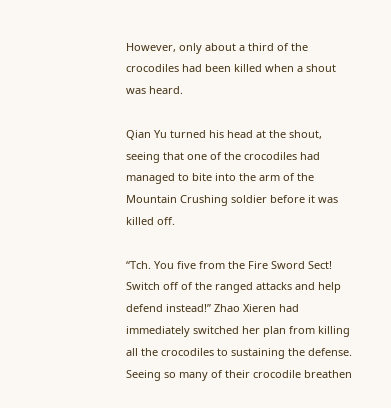However, only about a third of the crocodiles had been killed when a shout was heard.

Qian Yu turned his head at the shout, seeing that one of the crocodiles had managed to bite into the arm of the Mountain Crushing soldier before it was killed off.

“Tch. You five from the Fire Sword Sect! Switch off of the ranged attacks and help defend instead!” Zhao Xieren had immediately switched her plan from killing all the crocodiles to sustaining the defense. Seeing so many of their crocodile breathen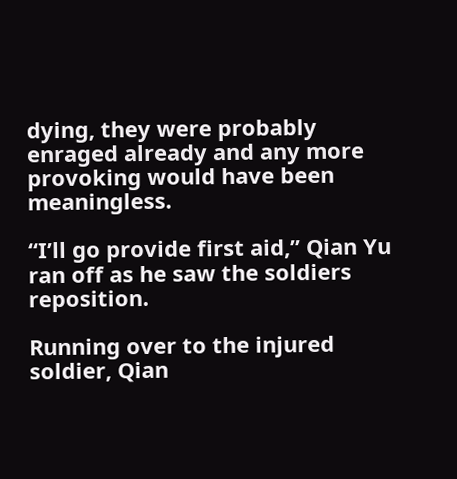dying, they were probably enraged already and any more provoking would have been meaningless.

“I’ll go provide first aid,” Qian Yu ran off as he saw the soldiers reposition.

Running over to the injured soldier, Qian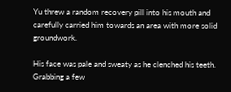Yu threw a random recovery pill into his mouth and carefully carried him towards an area with more solid groundwork.

His face was pale and sweaty as he clenched his teeth. Grabbing a few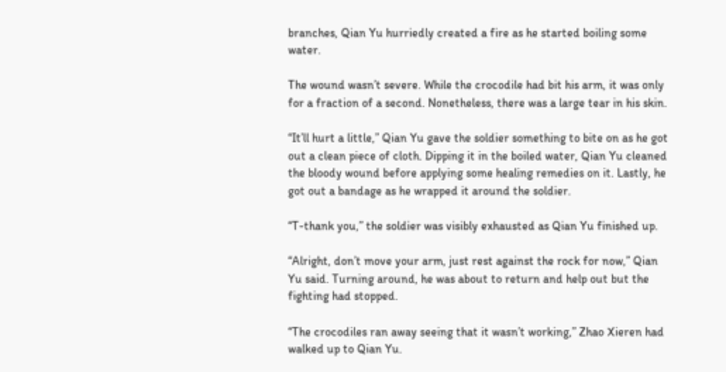branches, Qian Yu hurriedly created a fire as he started boiling some water.

The wound wasn’t severe. While the crocodile had bit his arm, it was only for a fraction of a second. Nonetheless, there was a large tear in his skin.

“It’ll hurt a little,” Qian Yu gave the soldier something to bite on as he got out a clean piece of cloth. Dipping it in the boiled water, Qian Yu cleaned the bloody wound before applying some healing remedies on it. Lastly, he got out a bandage as he wrapped it around the soldier.

“T-thank you,” the soldier was visibly exhausted as Qian Yu finished up.

“Alright, don’t move your arm, just rest against the rock for now,” Qian Yu said. Turning around, he was about to return and help out but the fighting had stopped.

“The crocodiles ran away seeing that it wasn’t working,” Zhao Xieren had walked up to Qian Yu.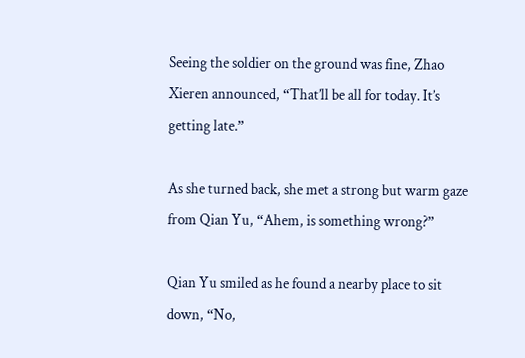Seeing the soldier on the ground was fine, Zhao Xieren announced, “That’ll be all for today. It’s getting late.”

As she turned back, she met a strong but warm gaze from Qian Yu, “Ahem, is something wrong?”

Qian Yu smiled as he found a nearby place to sit down, “No,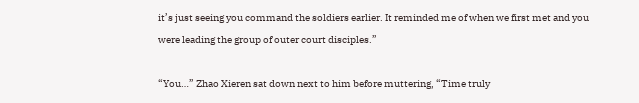it’s just seeing you command the soldiers earlier. It reminded me of when we first met and you were leading the group of outer court disciples.”

“You…” Zhao Xieren sat down next to him before muttering, “Time truly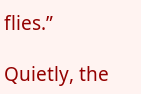flies.”

Quietly, the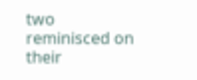two reminisced on their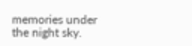memories under the night sky.